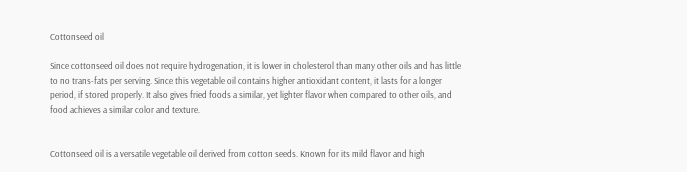Cottonseed oil

Since cottonseed oil does not require hydrogenation, it is lower in cholesterol than many other oils and has little to no trans-fats per serving. Since this vegetable oil contains higher antioxidant content, it lasts for a longer period, if stored properly. It also gives fried foods a similar, yet lighter flavor when compared to other oils, and food achieves a similar color and texture.


Cottonseed oil is a versatile vegetable oil derived from cotton seeds. Known for its mild flavor and high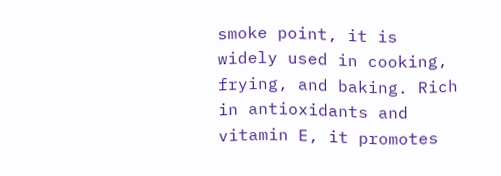smoke point, it is widely used in cooking, frying, and baking. Rich in antioxidants and vitamin E, it promotes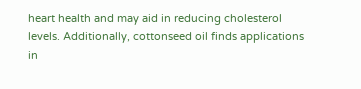heart health and may aid in reducing cholesterol levels. Additionally, cottonseed oil finds applications in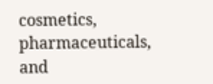cosmetics, pharmaceuticals, and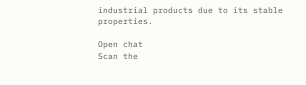industrial products due to its stable properties.

Open chat
Scan the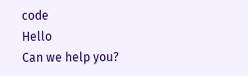code
Hello
Can we help you?